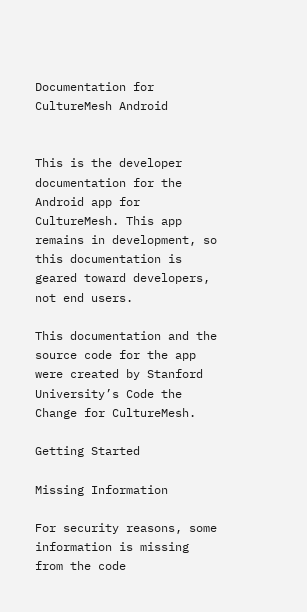Documentation for CultureMesh Android


This is the developer documentation for the Android app for CultureMesh. This app remains in development, so this documentation is geared toward developers, not end users.

This documentation and the source code for the app were created by Stanford University’s Code the Change for CultureMesh.

Getting Started

Missing Information

For security reasons, some information is missing from the code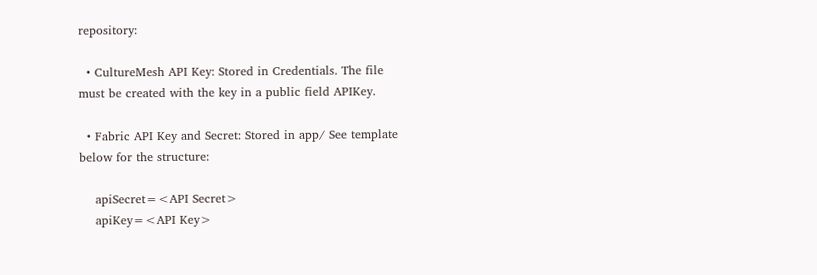repository:

  • CultureMesh API Key: Stored in Credentials. The file must be created with the key in a public field APIKey.

  • Fabric API Key and Secret: Stored in app/ See template below for the structure:

    apiSecret=<API Secret>
    apiKey=<API Key>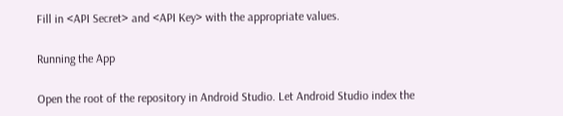Fill in <API Secret> and <API Key> with the appropriate values.

Running the App

Open the root of the repository in Android Studio. Let Android Studio index the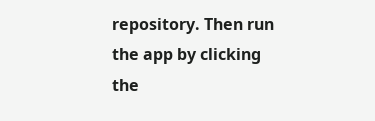repository. Then run the app by clicking the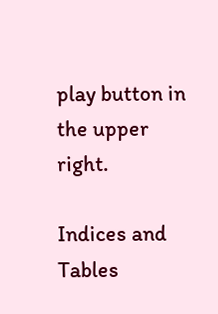play button in the upper right.

Indices and Tables